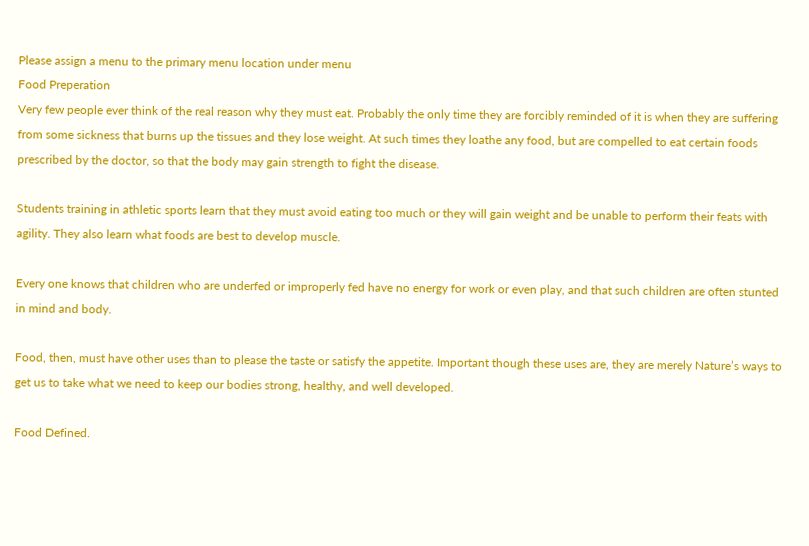Please assign a menu to the primary menu location under menu
Food Preperation
Very few people ever think of the real reason why they must eat. Probably the only time they are forcibly reminded of it is when they are suffering from some sickness that burns up the tissues and they lose weight. At such times they loathe any food, but are compelled to eat certain foods prescribed by the doctor, so that the body may gain strength to fight the disease.

Students training in athletic sports learn that they must avoid eating too much or they will gain weight and be unable to perform their feats with agility. They also learn what foods are best to develop muscle.

Every one knows that children who are underfed or improperly fed have no energy for work or even play, and that such children are often stunted in mind and body.

Food, then, must have other uses than to please the taste or satisfy the appetite. Important though these uses are, they are merely Nature’s ways to get us to take what we need to keep our bodies strong, healthy, and well developed.

Food Defined.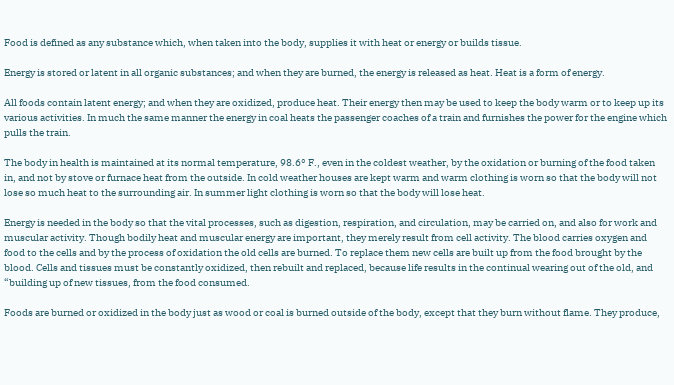Food is defined as any substance which, when taken into the body, supplies it with heat or energy or builds tissue.

Energy is stored or latent in all organic substances; and when they are burned, the energy is released as heat. Heat is a form of energy.

All foods contain latent energy; and when they are oxidized, produce heat. Their energy then may be used to keep the body warm or to keep up its various activities. In much the same manner the energy in coal heats the passenger coaches of a train and furnishes the power for the engine which pulls the train.

The body in health is maintained at its normal temperature, 98.6° F., even in the coldest weather, by the oxidation or burning of the food taken in, and not by stove or furnace heat from the outside. In cold weather houses are kept warm and warm clothing is worn so that the body will not lose so much heat to the surrounding air. In summer light clothing is worn so that the body will lose heat.

Energy is needed in the body so that the vital processes, such as digestion, respiration, and circulation, may be carried on, and also for work and muscular activity. Though bodily heat and muscular energy are important, they merely result from cell activity. The blood carries oxygen and food to the cells and by the process of oxidation the old cells are burned. To replace them new cells are built up from the food brought by the blood. Cells and tissues must be constantly oxidized, then rebuilt and replaced, because life results in the continual wearing out of the old, and “building up of new tissues, from the food consumed.

Foods are burned or oxidized in the body just as wood or coal is burned outside of the body, except that they burn without flame. They produce,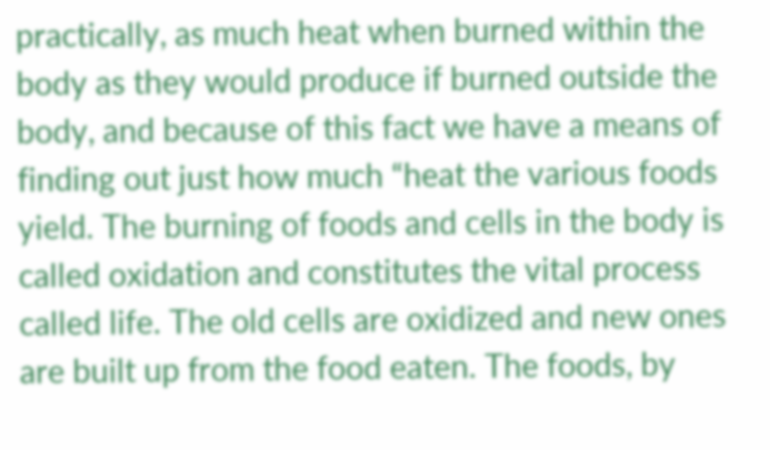practically, as much heat when burned within the body as they would produce if burned outside the body, and because of this fact we have a means of finding out just how much “heat the various foods yield. The burning of foods and cells in the body is called oxidation and constitutes the vital process called life. The old cells are oxidized and new ones are built up from the food eaten. The foods, by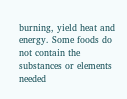burning, yield heat and energy. Some foods do not contain the substances or elements needed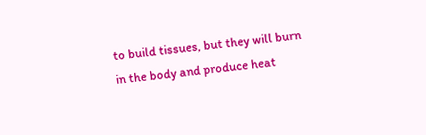to build tissues, but they will burn in the body and produce heat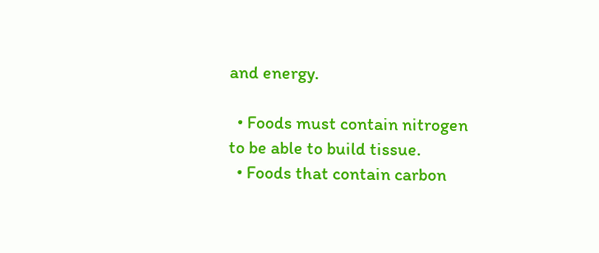and energy.

  • Foods must contain nitrogen to be able to build tissue.
  • Foods that contain carbon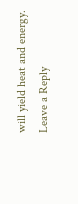will yield heat and energy.
Leave a Reply